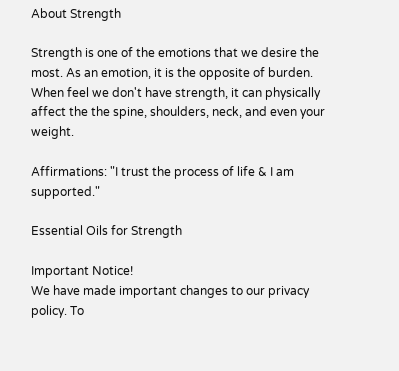About Strength

Strength is one of the emotions that we desire the most. As an emotion, it is the opposite of burden. When feel we don't have strength, it can physically affect the the spine, shoulders, neck, and even your weight.

Affirmations: "I trust the process of life & I am supported."

Essential Oils for Strength

Important Notice!
We have made important changes to our privacy policy. To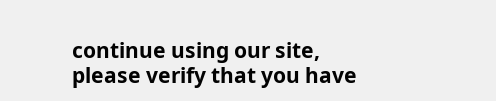continue using our site, please verify that you have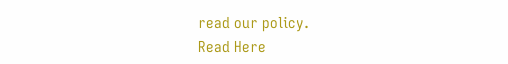read our policy.
Read Here